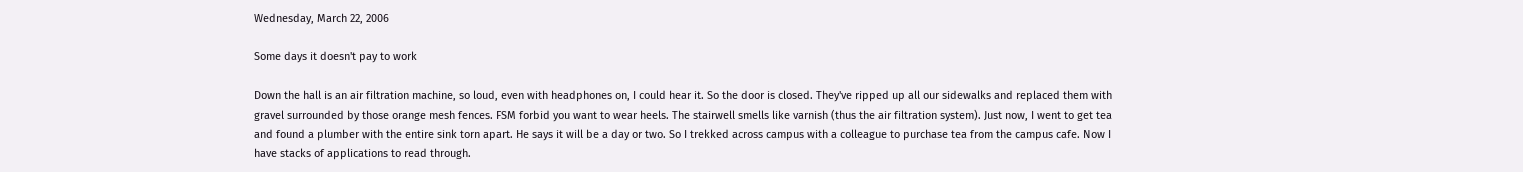Wednesday, March 22, 2006

Some days it doesn't pay to work

Down the hall is an air filtration machine, so loud, even with headphones on, I could hear it. So the door is closed. They've ripped up all our sidewalks and replaced them with gravel surrounded by those orange mesh fences. FSM forbid you want to wear heels. The stairwell smells like varnish (thus the air filtration system). Just now, I went to get tea and found a plumber with the entire sink torn apart. He says it will be a day or two. So I trekked across campus with a colleague to purchase tea from the campus cafe. Now I have stacks of applications to read through.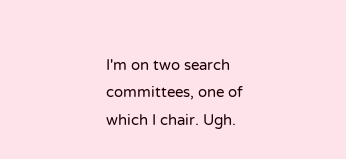I'm on two search committees, one of which I chair. Ugh.